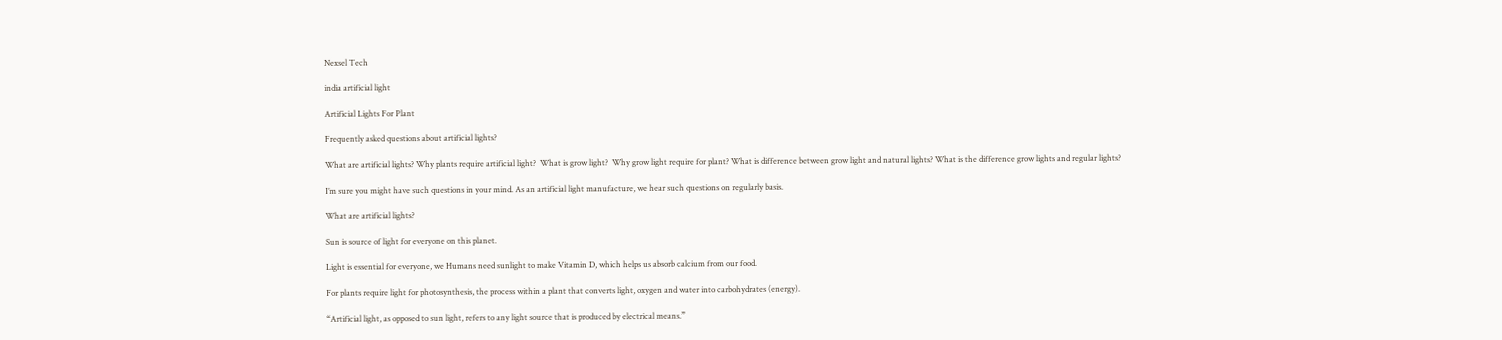Nexsel Tech

india artificial light

Artificial Lights For Plant

Frequently asked questions about artificial lights?

What are artificial lights? Why plants require artificial light?  What is grow light?  Why grow light require for plant? What is difference between grow light and natural lights? What is the difference grow lights and regular lights?

I’m sure you might have such questions in your mind. As an artificial light manufacture, we hear such questions on regularly basis.

What are artificial lights?

Sun is source of light for everyone on this planet.

Light is essential for everyone, we Humans need sunlight to make Vitamin D, which helps us absorb calcium from our food.

For plants require light for photosynthesis, the process within a plant that converts light, oxygen and water into carbohydrates (energy).

“Artificial light, as opposed to sun light, refers to any light source that is produced by electrical means.”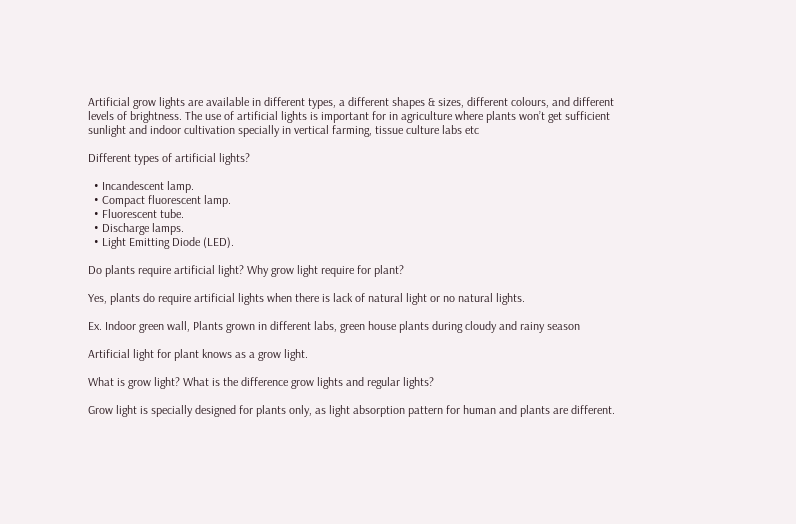Artificial grow lights are available in different types, a different shapes & sizes, different colours, and different levels of brightness. The use of artificial lights is important for in agriculture where plants won’t get sufficient sunlight and indoor cultivation specially in vertical farming, tissue culture labs etc

Different types of artificial lights?

  • Incandescent lamp.
  • Compact fluorescent lamp.
  • Fluorescent tube.
  • Discharge lamps.
  • Light Emitting Diode (LED).

Do plants require artificial light? Why grow light require for plant?

Yes, plants do require artificial lights when there is lack of natural light or no natural lights.

Ex. Indoor green wall, Plants grown in different labs, green house plants during cloudy and rainy season

Artificial light for plant knows as a grow light.

What is grow light? What is the difference grow lights and regular lights?

Grow light is specially designed for plants only, as light absorption pattern for human and plants are different.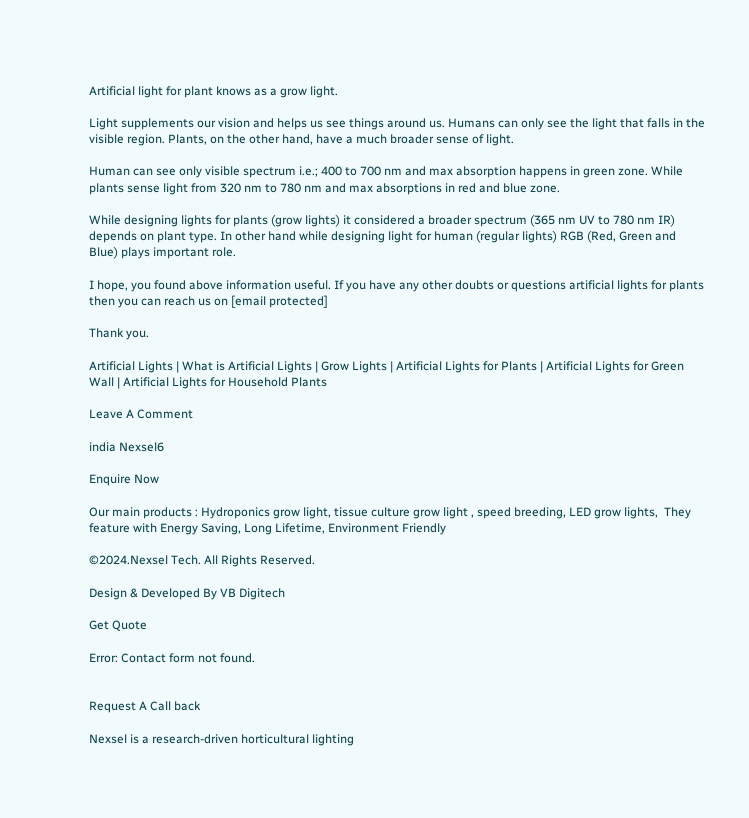Artificial light for plant knows as a grow light.

Light supplements our vision and helps us see things around us. Humans can only see the light that falls in the visible region. Plants, on the other hand, have a much broader sense of light.

Human can see only visible spectrum i.e.; 400 to 700 nm and max absorption happens in green zone. While plants sense light from 320 nm to 780 nm and max absorptions in red and blue zone.

While designing lights for plants (grow lights) it considered a broader spectrum (365 nm UV to 780 nm IR) depends on plant type. In other hand while designing light for human (regular lights) RGB (Red, Green and Blue) plays important role.

I hope, you found above information useful. If you have any other doubts or questions artificial lights for plants then you can reach us on [email protected]

Thank you.

Artificial Lights | What is Artificial Lights | Grow Lights | Artificial Lights for Plants | Artificial Lights for Green Wall | Artificial Lights for Household Plants

Leave A Comment

india Nexsel6

Enquire Now

Our main products : Hydroponics grow light, tissue culture grow light , speed breeding, LED grow lights,  They feature with Energy Saving, Long Lifetime, Environment Friendly

©2024.Nexsel Tech. All Rights Reserved.

Design & Developed By VB Digitech

Get Quote

Error: Contact form not found.


Request A Call back

Nexsel is a research-driven horticultural lighting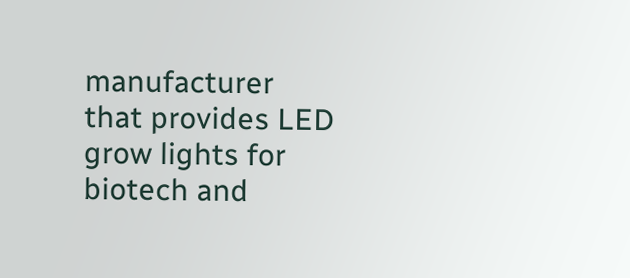manufacturer that provides LED grow lights for biotech and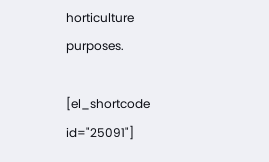horticulture purposes.

[el_shortcode id="25091"]